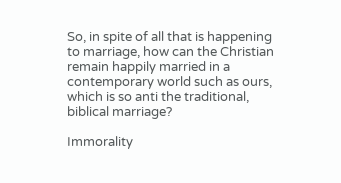So, in spite of all that is happening to marriage, how can the Christian remain happily married in a contemporary world such as ours, which is so anti the traditional, biblical marriage?

Immorality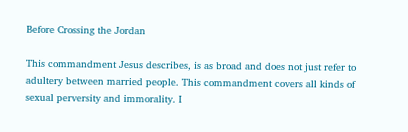Before Crossing the Jordan

This commandment Jesus describes, is as broad and does not just refer to adultery between married people. This commandment covers all kinds of sexual perversity and immorality. I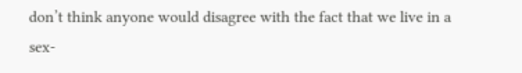don’t think anyone would disagree with the fact that we live in a sex-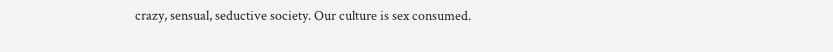crazy, sensual, seductive society. Our culture is sex consumed.